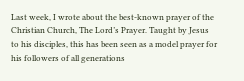Last week, I wrote about the best-known prayer of the Christian Church, The Lord’s Prayer. Taught by Jesus to his disciples, this has been seen as a model prayer for his followers of all generations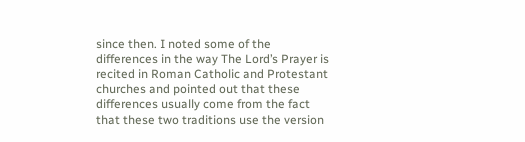since then. I noted some of the differences in the way The Lord’s Prayer is recited in Roman Catholic and Protestant churches and pointed out that these differences usually come from the fact that these two traditions use the version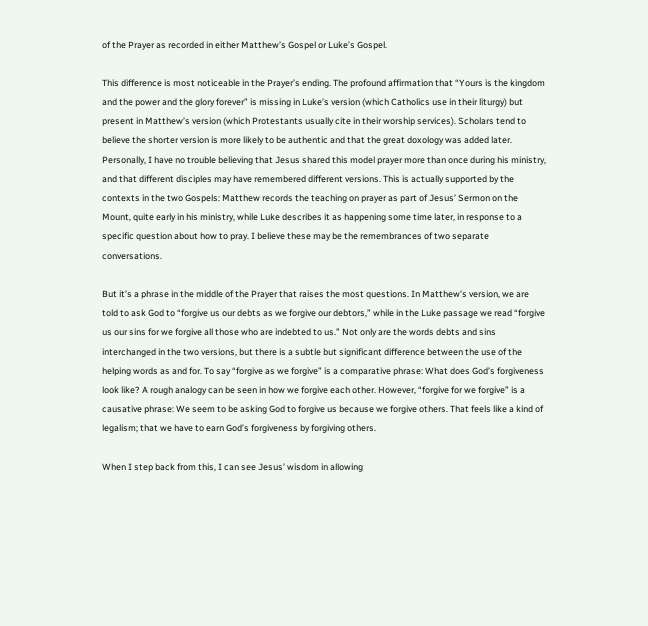of the Prayer as recorded in either Matthew’s Gospel or Luke’s Gospel.

This difference is most noticeable in the Prayer’s ending. The profound affirmation that “Yours is the kingdom and the power and the glory forever” is missing in Luke’s version (which Catholics use in their liturgy) but present in Matthew’s version (which Protestants usually cite in their worship services). Scholars tend to believe the shorter version is more likely to be authentic and that the great doxology was added later. Personally, I have no trouble believing that Jesus shared this model prayer more than once during his ministry, and that different disciples may have remembered different versions. This is actually supported by the contexts in the two Gospels: Matthew records the teaching on prayer as part of Jesus’ Sermon on the Mount, quite early in his ministry, while Luke describes it as happening some time later, in response to a specific question about how to pray. I believe these may be the remembrances of two separate conversations.

But it’s a phrase in the middle of the Prayer that raises the most questions. In Matthew’s version, we are told to ask God to “forgive us our debts as we forgive our debtors,” while in the Luke passage we read “forgive us our sins for we forgive all those who are indebted to us.” Not only are the words debts and sins interchanged in the two versions, but there is a subtle but significant difference between the use of the helping words as and for. To say “forgive as we forgive” is a comparative phrase: What does God’s forgiveness look like? A rough analogy can be seen in how we forgive each other. However, “forgive for we forgive” is a causative phrase: We seem to be asking God to forgive us because we forgive others. That feels like a kind of legalism; that we have to earn God’s forgiveness by forgiving others.

When I step back from this, I can see Jesus’ wisdom in allowing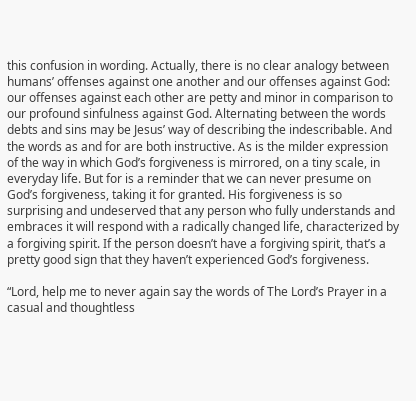this confusion in wording. Actually, there is no clear analogy between humans’ offenses against one another and our offenses against God: our offenses against each other are petty and minor in comparison to our profound sinfulness against God. Alternating between the words debts and sins may be Jesus’ way of describing the indescribable. And the words as and for are both instructive. As is the milder expression of the way in which God’s forgiveness is mirrored, on a tiny scale, in everyday life. But for is a reminder that we can never presume on God’s forgiveness, taking it for granted. His forgiveness is so surprising and undeserved that any person who fully understands and embraces it will respond with a radically changed life, characterized by a forgiving spirit. If the person doesn’t have a forgiving spirit, that’s a pretty good sign that they haven’t experienced God’s forgiveness.

“Lord, help me to never again say the words of The Lord’s Prayer in a casual and thoughtless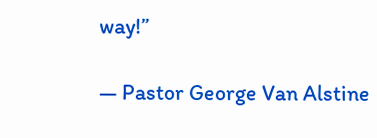way!”

— Pastor George Van Alstine